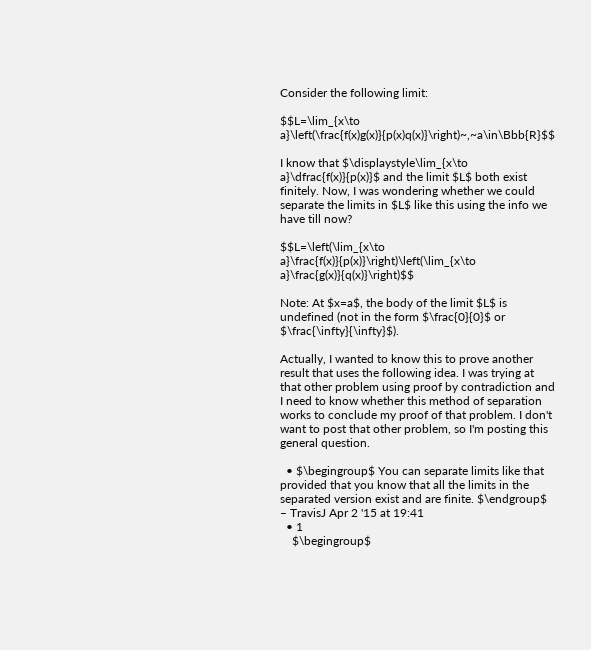Consider the following limit:

$$L=\lim_{x\to a}\left(\frac{f(x)g(x)}{p(x)q(x)}\right)~,~a\in\Bbb{R}$$

I know that $\displaystyle\lim_{x\to a}\dfrac{f(x)}{p(x)}$ and the limit $L$ both exist finitely. Now, I was wondering whether we could separate the limits in $L$ like this using the info we have till now?

$$L=\left(\lim_{x\to a}\frac{f(x)}{p(x)}\right)\left(\lim_{x\to a}\frac{g(x)}{q(x)}\right)$$

Note: At $x=a$, the body of the limit $L$ is undefined (not in the form $\frac{0}{0}$ or $\frac{\infty}{\infty}$).

Actually, I wanted to know this to prove another result that uses the following idea. I was trying at that other problem using proof by contradiction and I need to know whether this method of separation works to conclude my proof of that problem. I don't want to post that other problem, so I'm posting this general question.

  • $\begingroup$ You can separate limits like that provided that you know that all the limits in the separated version exist and are finite. $\endgroup$ – TravisJ Apr 2 '15 at 19:41
  • 1
    $\begingroup$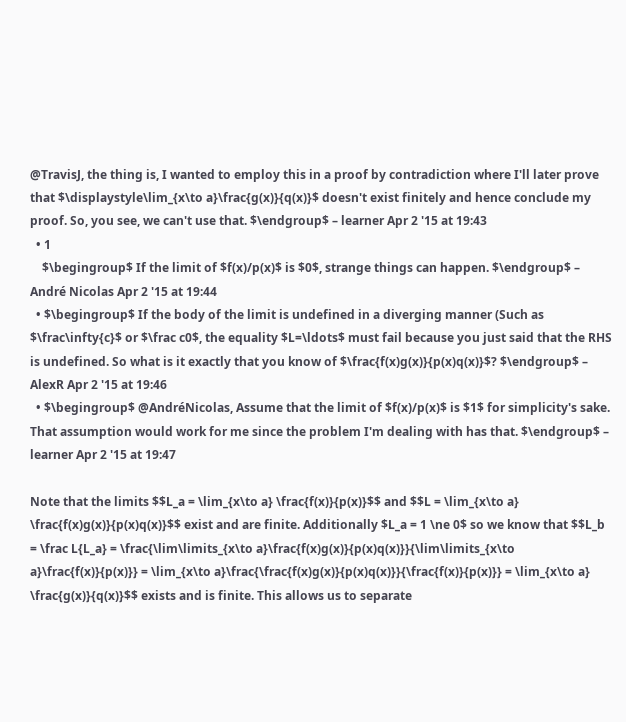@TravisJ, the thing is, I wanted to employ this in a proof by contradiction where I'll later prove that $\displaystyle\lim_{x\to a}\frac{g(x)}{q(x)}$ doesn't exist finitely and hence conclude my proof. So, you see, we can't use that. $\endgroup$ – learner Apr 2 '15 at 19:43
  • 1
    $\begingroup$ If the limit of $f(x)/p(x)$ is $0$, strange things can happen. $\endgroup$ – André Nicolas Apr 2 '15 at 19:44
  • $\begingroup$ If the body of the limit is undefined in a diverging manner (Such as $\frac\infty{c}$ or $\frac c0$, the equality $L=\ldots$ must fail because you just said that the RHS is undefined. So what is it exactly that you know of $\frac{f(x)g(x)}{p(x)q(x)}$? $\endgroup$ – AlexR Apr 2 '15 at 19:46
  • $\begingroup$ @AndréNicolas, Assume that the limit of $f(x)/p(x)$ is $1$ for simplicity's sake. That assumption would work for me since the problem I'm dealing with has that. $\endgroup$ – learner Apr 2 '15 at 19:47

Note that the limits $$L_a = \lim_{x\to a} \frac{f(x)}{p(x)}$$ and $$L = \lim_{x\to a} \frac{f(x)g(x)}{p(x)q(x)}$$ exist and are finite. Additionally $L_a = 1 \ne 0$ so we know that $$L_b = \frac L{L_a} = \frac{\lim\limits_{x\to a}\frac{f(x)g(x)}{p(x)q(x)}}{\lim\limits_{x\to a}\frac{f(x)}{p(x)}} = \lim_{x\to a}\frac{\frac{f(x)g(x)}{p(x)q(x)}}{\frac{f(x)}{p(x)}} = \lim_{x\to a} \frac{g(x)}{q(x)}$$ exists and is finite. This allows us to separate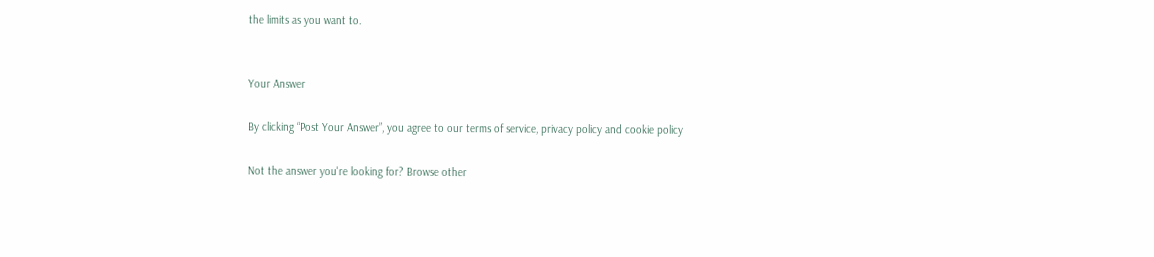the limits as you want to.


Your Answer

By clicking “Post Your Answer”, you agree to our terms of service, privacy policy and cookie policy

Not the answer you're looking for? Browse other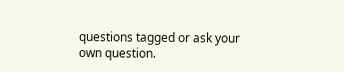questions tagged or ask your own question.